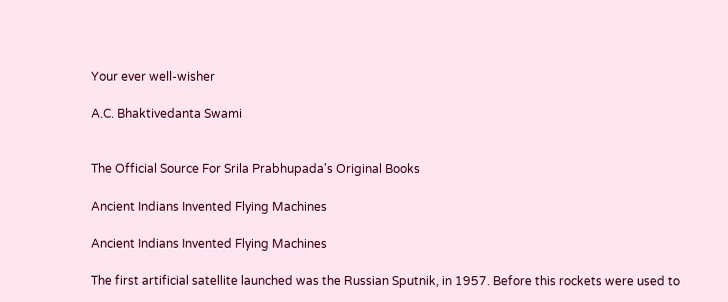Your ever well-wisher

A.C. Bhaktivedanta Swami


The Official Source For Srila Prabhupada's Original Books

Ancient Indians Invented Flying Machines

Ancient Indians Invented Flying Machines

The first artificial satellite launched was the Russian Sputnik, in 1957. Before this rockets were used to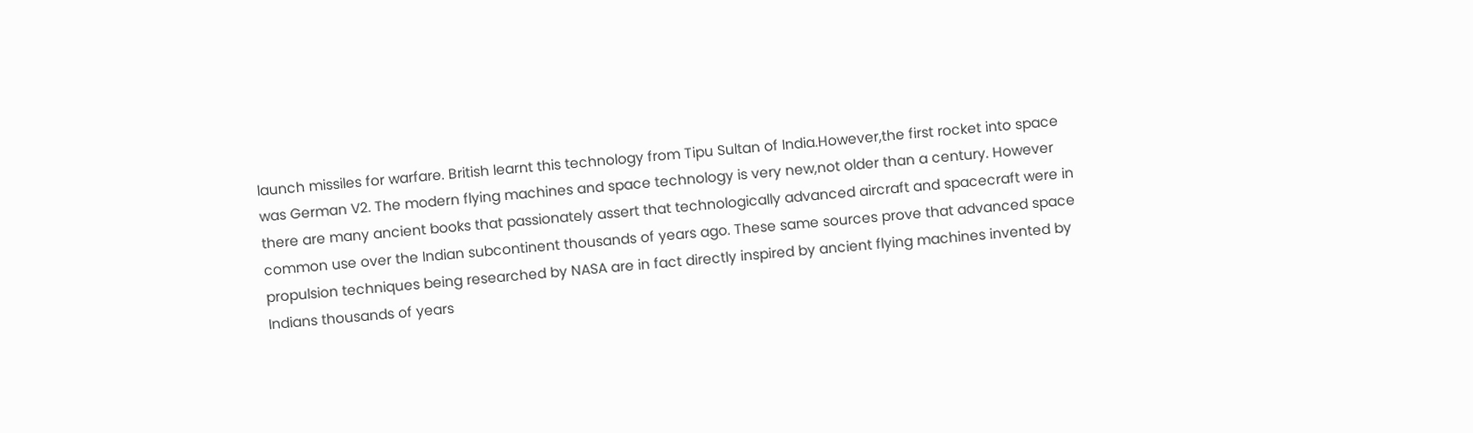launch missiles for warfare. British learnt this technology from Tipu Sultan of India.However,the first rocket into space was German V2. The modern flying machines and space technology is very new,not older than a century. However there are many ancient books that passionately assert that technologically advanced aircraft and spacecraft were in common use over the Indian subcontinent thousands of years ago. These same sources prove that advanced space propulsion techniques being researched by NASA are in fact directly inspired by ancient flying machines invented by Indians thousands of years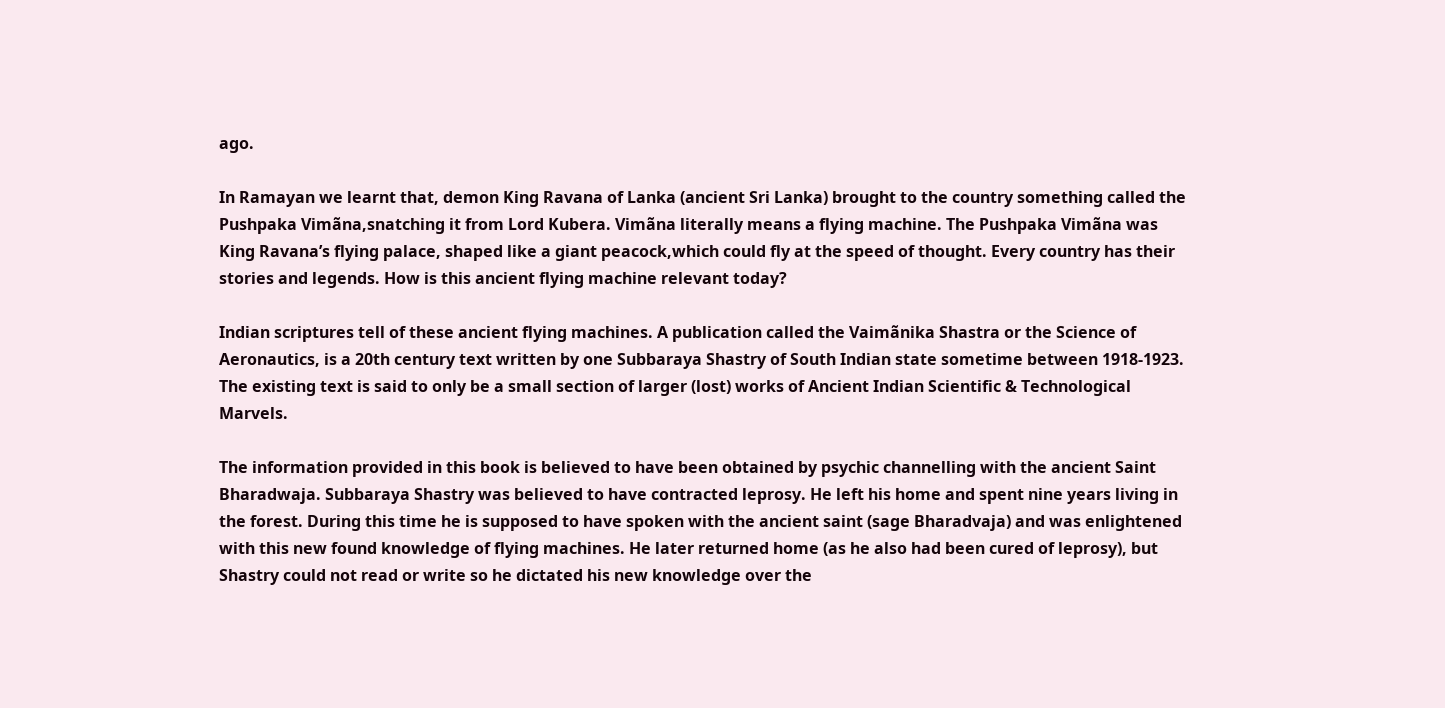ago.

In Ramayan we learnt that, demon King Ravana of Lanka (ancient Sri Lanka) brought to the country something called the Pushpaka Vimãna,snatching it from Lord Kubera. Vimãna literally means a flying machine. The Pushpaka Vimãna was King Ravana’s flying palace, shaped like a giant peacock,which could fly at the speed of thought. Every country has their stories and legends. How is this ancient flying machine relevant today?

Indian scriptures tell of these ancient flying machines. A publication called the Vaimãnika Shastra or the Science of Aeronautics, is a 20th century text written by one Subbaraya Shastry of South Indian state sometime between 1918-1923. The existing text is said to only be a small section of larger (lost) works of Ancient Indian Scientific & Technological Marvels.

The information provided in this book is believed to have been obtained by psychic channelling with the ancient Saint Bharadwaja. Subbaraya Shastry was believed to have contracted leprosy. He left his home and spent nine years living in the forest. During this time he is supposed to have spoken with the ancient saint (sage Bharadvaja) and was enlightened with this new found knowledge of flying machines. He later returned home (as he also had been cured of leprosy), but Shastry could not read or write so he dictated his new knowledge over the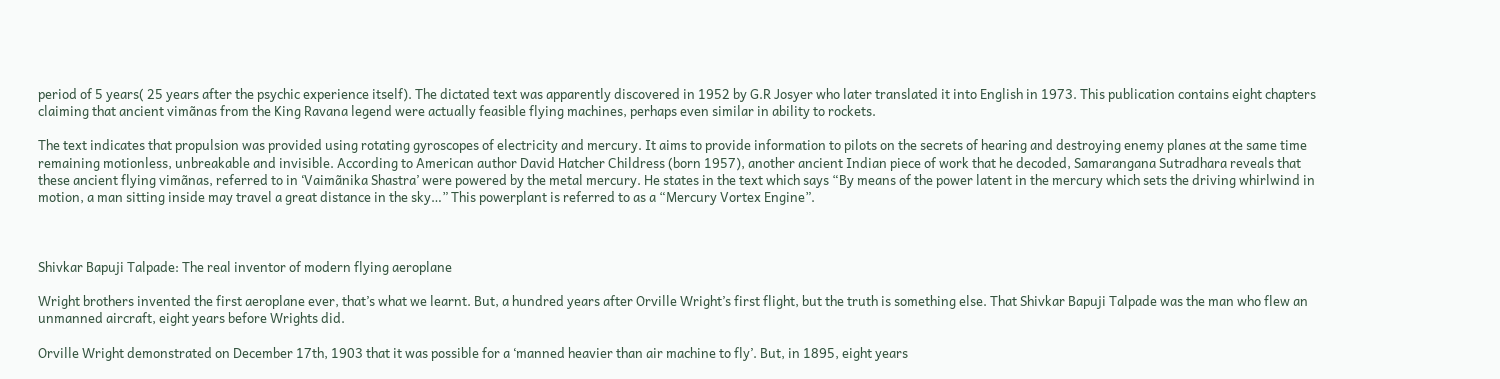period of 5 years( 25 years after the psychic experience itself). The dictated text was apparently discovered in 1952 by G.R Josyer who later translated it into English in 1973. This publication contains eight chapters claiming that ancient vimãnas from the King Ravana legend were actually feasible flying machines, perhaps even similar in ability to rockets.

The text indicates that propulsion was provided using rotating gyroscopes of electricity and mercury. It aims to provide information to pilots on the secrets of hearing and destroying enemy planes at the same time remaining motionless, unbreakable and invisible. According to American author David Hatcher Childress (born 1957), another ancient Indian piece of work that he decoded, Samarangana Sutradhara reveals that these ancient flying vimãnas, referred to in ‘Vaimãnika Shastra’ were powered by the metal mercury. He states in the text which says “By means of the power latent in the mercury which sets the driving whirlwind in motion, a man sitting inside may travel a great distance in the sky…” This powerplant is referred to as a “Mercury Vortex Engine”.



Shivkar Bapuji Talpade: The real inventor of modern flying aeroplane

Wright brothers invented the first aeroplane ever, that’s what we learnt. But, a hundred years after Orville Wright’s first flight, but the truth is something else. That Shivkar Bapuji Talpade was the man who flew an unmanned aircraft, eight years before Wrights did.

Orville Wright demonstrated on December 17th, 1903 that it was possible for a ‘manned heavier than air machine to fly’. But, in 1895, eight years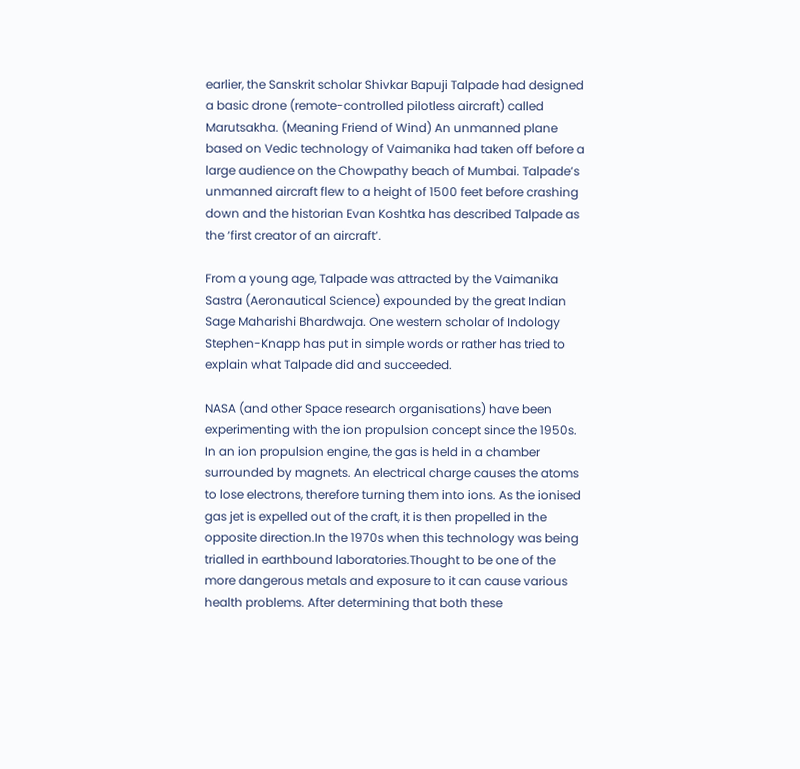earlier, the Sanskrit scholar Shivkar Bapuji Talpade had designed a basic drone (remote-controlled pilotless aircraft) called Marutsakha. (Meaning Friend of Wind) An unmanned plane based on Vedic technology of Vaimanika had taken off before a large audience on the Chowpathy beach of Mumbai. Talpade’s unmanned aircraft flew to a height of 1500 feet before crashing down and the historian Evan Koshtka has described Talpade as the ‘first creator of an aircraft’.

From a young age, Talpade was attracted by the Vaimanika Sastra (Aeronautical Science) expounded by the great Indian Sage Maharishi Bhardwaja. One western scholar of Indology Stephen-Knapp has put in simple words or rather has tried to explain what Talpade did and succeeded.

NASA (and other Space research organisations) have been experimenting with the ion propulsion concept since the 1950s.  In an ion propulsion engine, the gas is held in a chamber surrounded by magnets. An electrical charge causes the atoms to lose electrons, therefore turning them into ions. As the ionised gas jet is expelled out of the craft, it is then propelled in the opposite direction.In the 1970s when this technology was being trialled in earthbound laboratories.Thought to be one of the more dangerous metals and exposure to it can cause various health problems. After determining that both these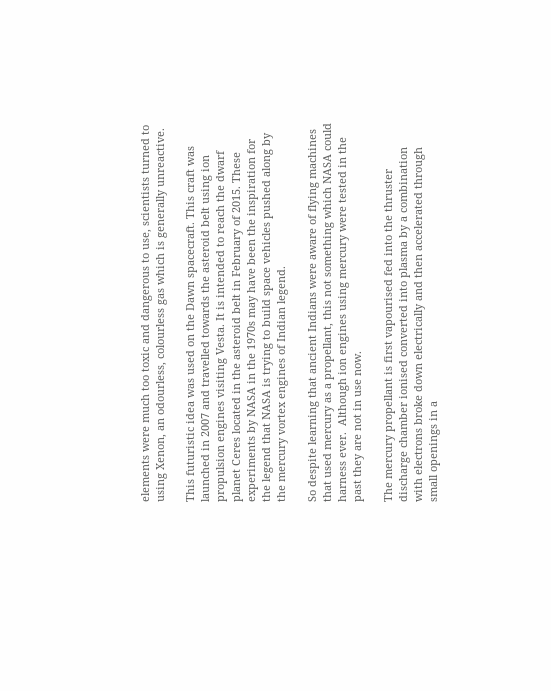elements were much too toxic and dangerous to use, scientists turned to using Xenon, an odourless, colourless gas which is generally unreactive.

This futuristic idea was used on the Dawn spacecraft. This craft was launched in 2007 and travelled towards the asteroid belt using ion propulsion engines visiting Vesta. It is intended to reach the dwarf planet Ceres located in the asteroid belt in February of 2015. These experiments by NASA in the 1970s may have been the inspiration for the legend that NASA is trying to build space vehicles pushed along by the mercury vortex engines of Indian legend.

So despite learning that ancient Indians were aware of flying machines that used mercury as a propellant, this not something which NASA could harness ever.  Although ion engines using mercury were tested in the past they are not in use now.

The mercury propellant is first vapourised fed into the thruster discharge chamber ionised converted into plasma by a combination with electrons broke down electrically and then accelerated through small openings in a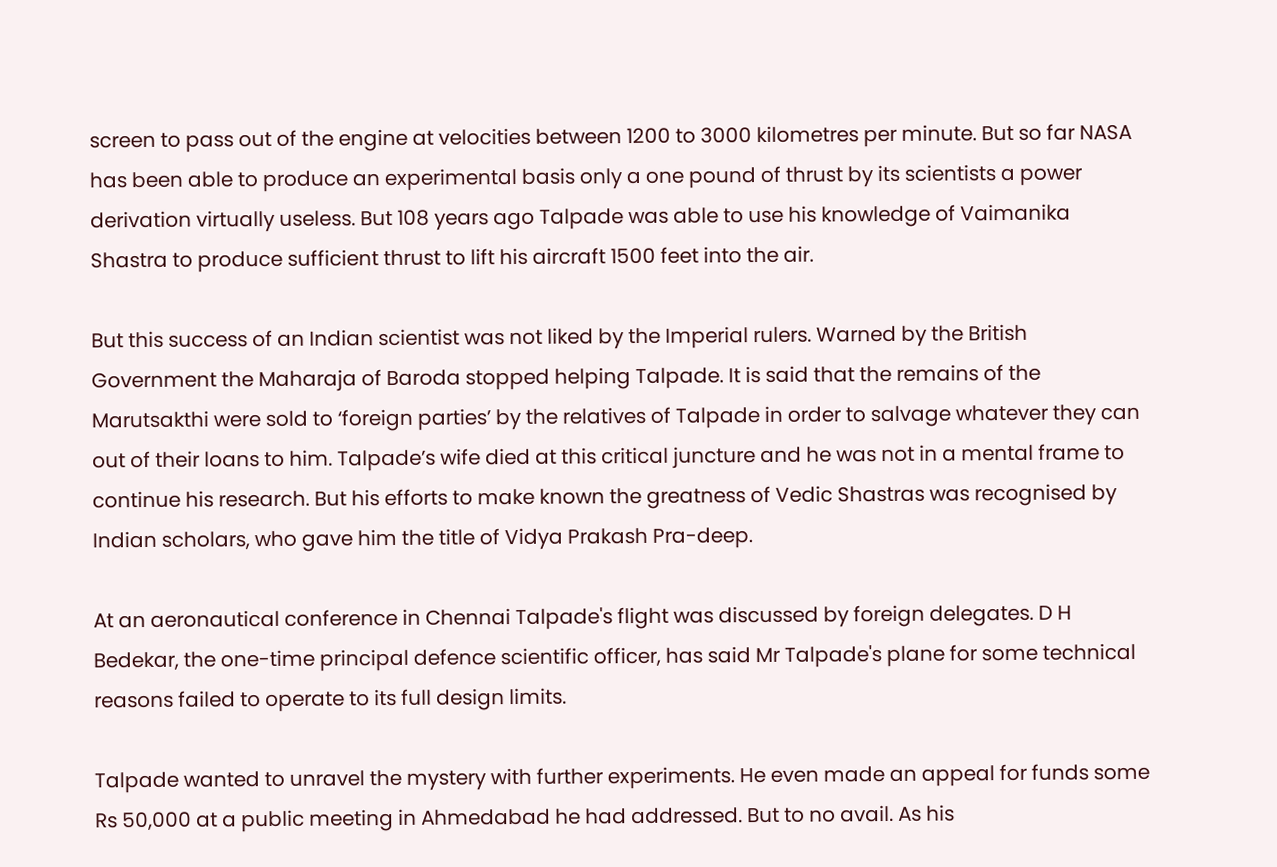screen to pass out of the engine at velocities between 1200 to 3000 kilometres per minute. But so far NASA has been able to produce an experimental basis only a one pound of thrust by its scientists a power derivation virtually useless. But 108 years ago Talpade was able to use his knowledge of Vaimanika Shastra to produce sufficient thrust to lift his aircraft 1500 feet into the air.

But this success of an Indian scientist was not liked by the Imperial rulers. Warned by the British Government the Maharaja of Baroda stopped helping Talpade. It is said that the remains of the Marutsakthi were sold to ‘foreign parties’ by the relatives of Talpade in order to salvage whatever they can out of their loans to him. Talpade’s wife died at this critical juncture and he was not in a mental frame to continue his research. But his efforts to make known the greatness of Vedic Shastras was recognised by Indian scholars, who gave him the title of Vidya Prakash Pra-deep.

At an aeronautical conference in Chennai Talpade's flight was discussed by foreign delegates. D H Bedekar, the one-time principal defence scientific officer, has said Mr Talpade's plane for some technical reasons failed to operate to its full design limits.

Talpade wanted to unravel the mystery with further experiments. He even made an appeal for funds some Rs 50,000 at a public meeting in Ahmedabad he had addressed. But to no avail. As his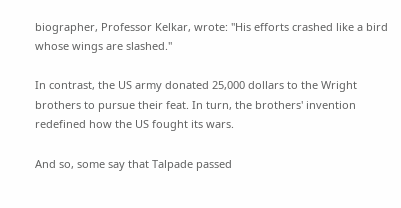biographer, Professor Kelkar, wrote: "His efforts crashed like a bird whose wings are slashed."

In contrast, the US army donated 25,000 dollars to the Wright brothers to pursue their feat. In turn, the brothers' invention redefined how the US fought its wars.

And so, some say that Talpade passed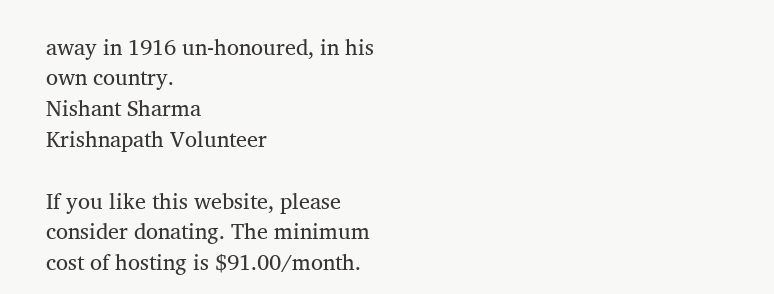away in 1916 un-honoured, in his own country.
Nishant Sharma
Krishnapath Volunteer

If you like this website, please consider donating. The minimum cost of hosting is $91.00/month.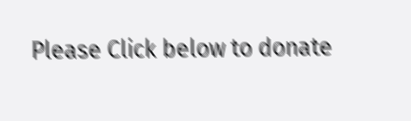Please Click below to donate